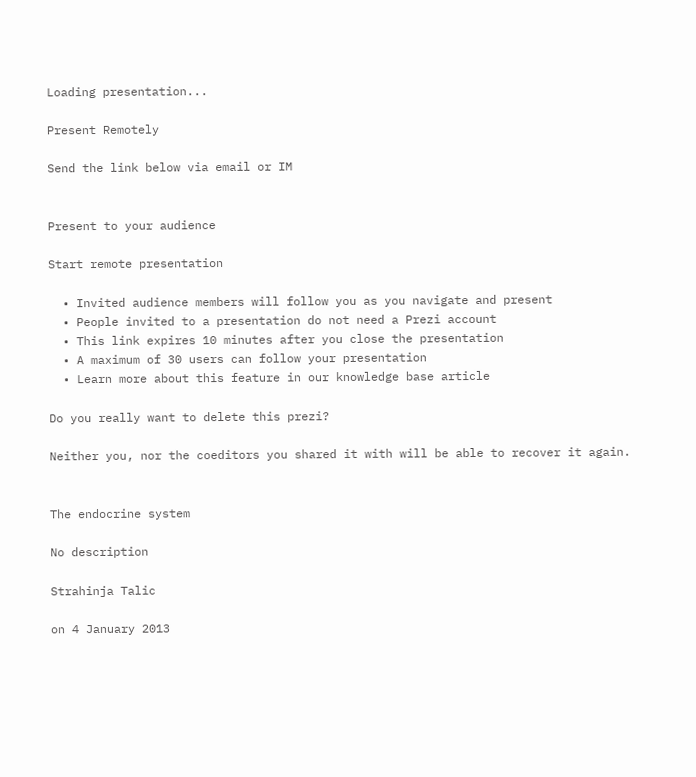Loading presentation...

Present Remotely

Send the link below via email or IM


Present to your audience

Start remote presentation

  • Invited audience members will follow you as you navigate and present
  • People invited to a presentation do not need a Prezi account
  • This link expires 10 minutes after you close the presentation
  • A maximum of 30 users can follow your presentation
  • Learn more about this feature in our knowledge base article

Do you really want to delete this prezi?

Neither you, nor the coeditors you shared it with will be able to recover it again.


The endocrine system

No description

Strahinja Talic

on 4 January 2013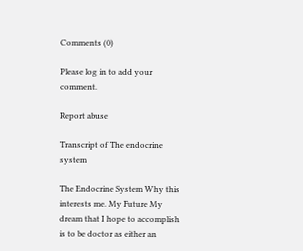Comments (0)

Please log in to add your comment.

Report abuse

Transcript of The endocrine system

The Endocrine System Why this interests me. My Future My dream that I hope to accomplish is to be doctor as either an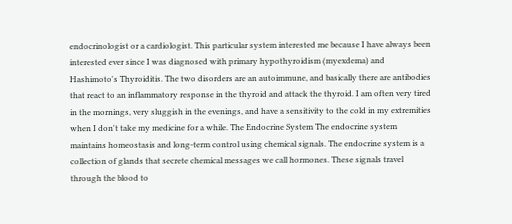endocrinologist or a cardiologist. This particular system interested me because I have always been interested ever since I was diagnosed with primary hypothyroidism (myexdema) and Hashimoto's Thyroiditis. The two disorders are an autoimmune, and basically there are antibodies that react to an inflammatory response in the thyroid and attack the thyroid. I am often very tired in the mornings, very sluggish in the evenings, and have a sensitivity to the cold in my extremities when I don't take my medicine for a while. The Endocrine System The endocrine system maintains homeostasis and long-term control using chemical signals. The endocrine system is a collection of glands that secrete chemical messages we call hormones. These signals travel through the blood to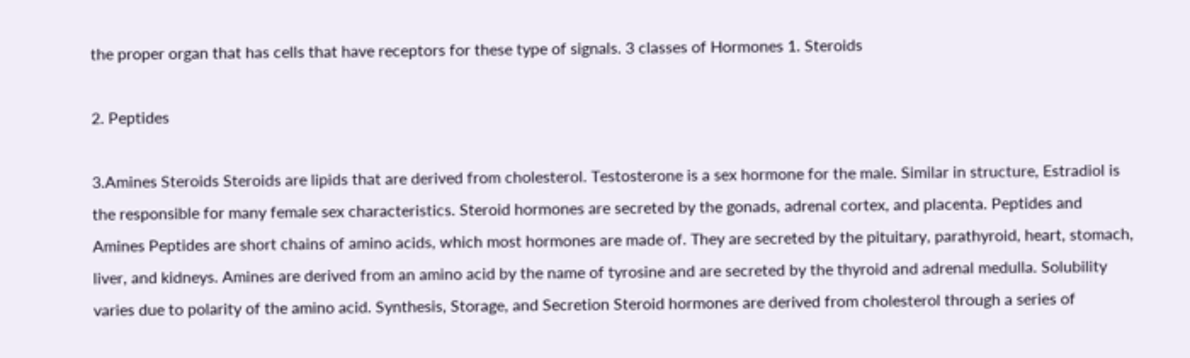the proper organ that has cells that have receptors for these type of signals. 3 classes of Hormones 1. Steroids

2. Peptides

3.Amines Steroids Steroids are lipids that are derived from cholesterol. Testosterone is a sex hormone for the male. Similar in structure, Estradiol is the responsible for many female sex characteristics. Steroid hormones are secreted by the gonads, adrenal cortex, and placenta. Peptides and Amines Peptides are short chains of amino acids, which most hormones are made of. They are secreted by the pituitary, parathyroid, heart, stomach, liver, and kidneys. Amines are derived from an amino acid by the name of tyrosine and are secreted by the thyroid and adrenal medulla. Solubility varies due to polarity of the amino acid. Synthesis, Storage, and Secretion Steroid hormones are derived from cholesterol through a series of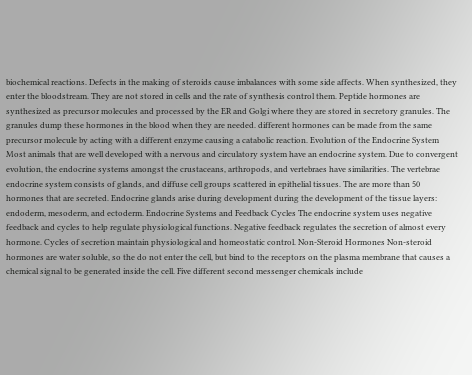biochemical reactions. Defects in the making of steroids cause imbalances with some side affects. When synthesized, they enter the bloodstream. They are not stored in cells and the rate of synthesis control them. Peptide hormones are synthesized as precursor molecules and processed by the ER and Golgi where they are stored in secretory granules. The granules dump these hormones in the blood when they are needed. different hormones can be made from the same precursor molecule by acting with a different enzyme causing a catabolic reaction. Evolution of the Endocrine System Most animals that are well developed with a nervous and circulatory system have an endocrine system. Due to convergent evolution, the endocrine systems amongst the crustaceans, arthropods, and vertebraes have similarities. The vertebrae endocrine system consists of glands, and diffuse cell groups scattered in epithelial tissues. The are more than 50 hormones that are secreted. Endocrine glands arise during development during the development of the tissue layers: endoderm, mesoderm, and ectoderm. Endocrine Systems and Feedback Cycles The endocrine system uses negative feedback and cycles to help regulate physiological functions. Negative feedback regulates the secretion of almost every hormone. Cycles of secretion maintain physiological and homeostatic control. Non-Steroid Hormones Non-steroid hormones are water soluble, so the do not enter the cell, but bind to the receptors on the plasma membrane that causes a chemical signal to be generated inside the cell. Five different second messenger chemicals include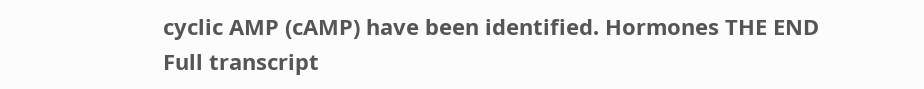cyclic AMP (cAMP) have been identified. Hormones THE END
Full transcript